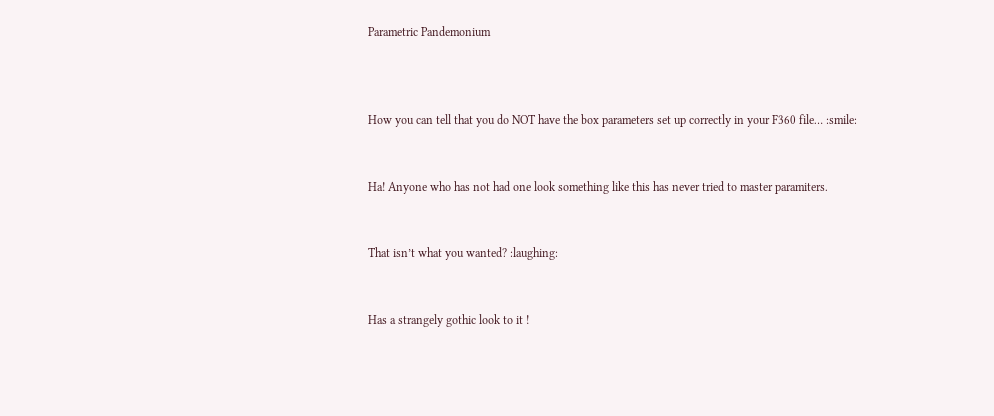Parametric Pandemonium



How you can tell that you do NOT have the box parameters set up correctly in your F360 file… :smile:


Ha! Anyone who has not had one look something like this has never tried to master paramiters.


That isn’t what you wanted? :laughing:


Has a strangely gothic look to it !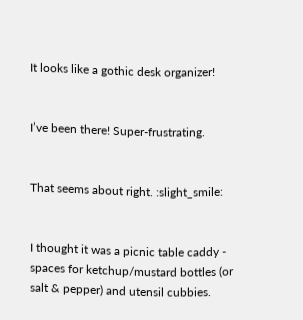It looks like a gothic desk organizer!


I’ve been there! Super-frustrating.


That seems about right. :slight_smile:


I thought it was a picnic table caddy - spaces for ketchup/mustard bottles (or salt & pepper) and utensil cubbies.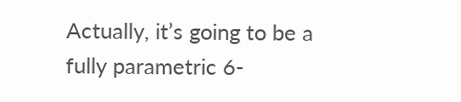Actually, it’s going to be a fully parametric 6-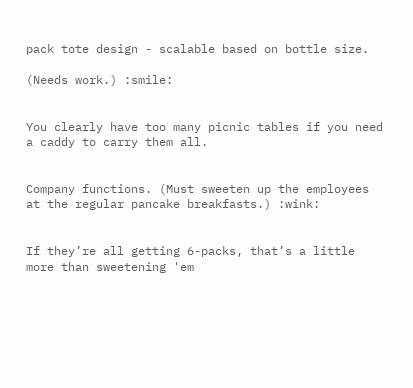pack tote design - scalable based on bottle size.

(Needs work.) :smile:


You clearly have too many picnic tables if you need a caddy to carry them all.


Company functions. (Must sweeten up the employees at the regular pancake breakfasts.) :wink:


If they’re all getting 6-packs, that’s a little more than sweetening 'em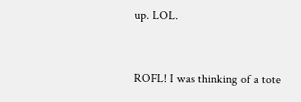up. LOL.


ROFL! I was thinking of a tote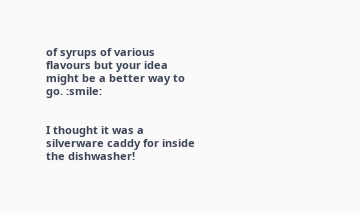of syrups of various flavours but your idea might be a better way to go. :smile:


I thought it was a silverware caddy for inside the dishwasher!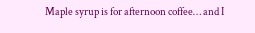Maple syrup is for afternoon coffee… and I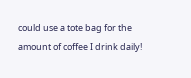could use a tote bag for the amount of coffee I drink daily!